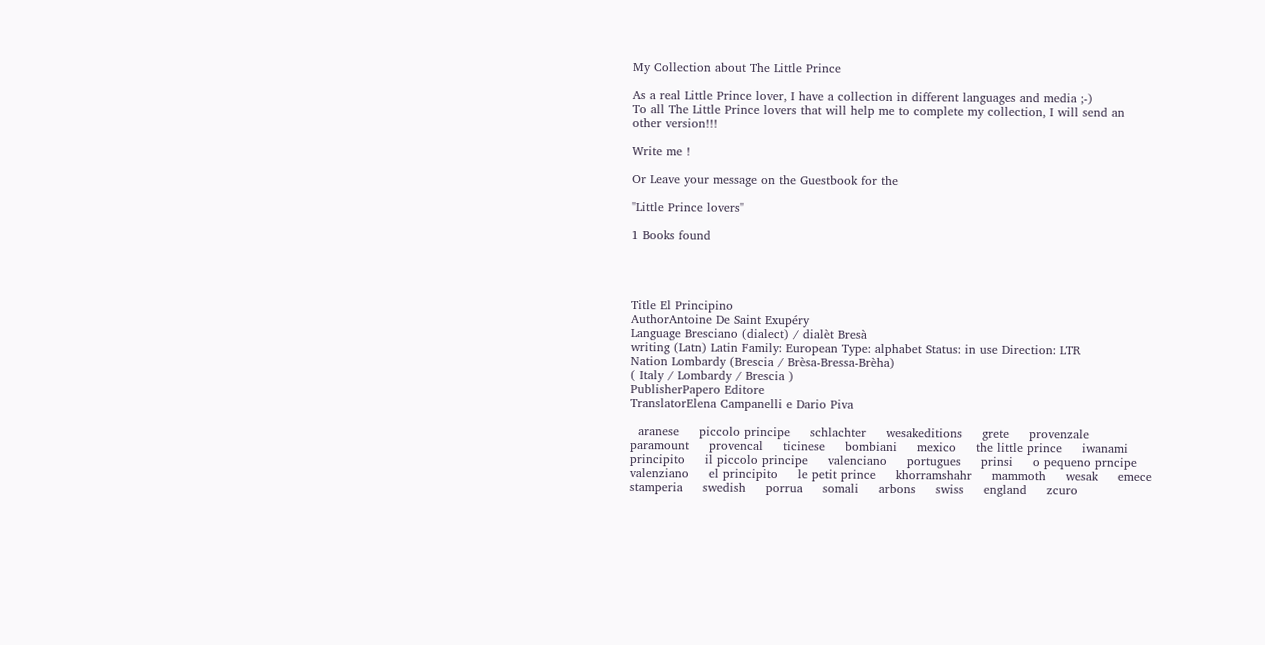My Collection about The Little Prince

As a real Little Prince lover, I have a collection in different languages and media ;-)
To all The Little Prince lovers that will help me to complete my collection, I will send an other version!!!

Write me !

Or Leave your message on the Guestbook for the

"Little Prince lovers"

1 Books found




Title El Principino
AuthorAntoine De Saint Exupéry
Language Bresciano (dialect) / dialèt Bresà
writing (Latn) Latin Family: European Type: alphabet Status: in use Direction: LTR
Nation Lombardy (Brescia / Brèsa-Bressa-Brèha)
( Italy / Lombardy / Brescia )
PublisherPapero Editore
TranslatorElena Campanelli e Dario Piva

  aranese     piccolo principe     schlachter     wesakeditions     grete     provenzale     paramount     provencal     ticinese     bombiani     mexico     the little prince     iwanami     principito     il piccolo principe     valenciano     portugues     prinsi     o pequeno prncipe     valenziano     el principito     le petit prince     khorramshahr     mammoth     wesak     emece     stamperia     swedish     porrua     somali     arbons     swiss     england     zcuro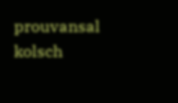prouvansal     kolsch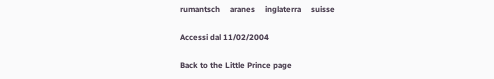rumantsch     aranes     inglaterra     suisse

Accessi dal 11/02/2004

Back to the Little Prince page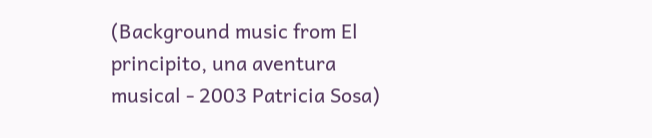(Background music from El principito, una aventura musical - 2003 Patricia Sosa)